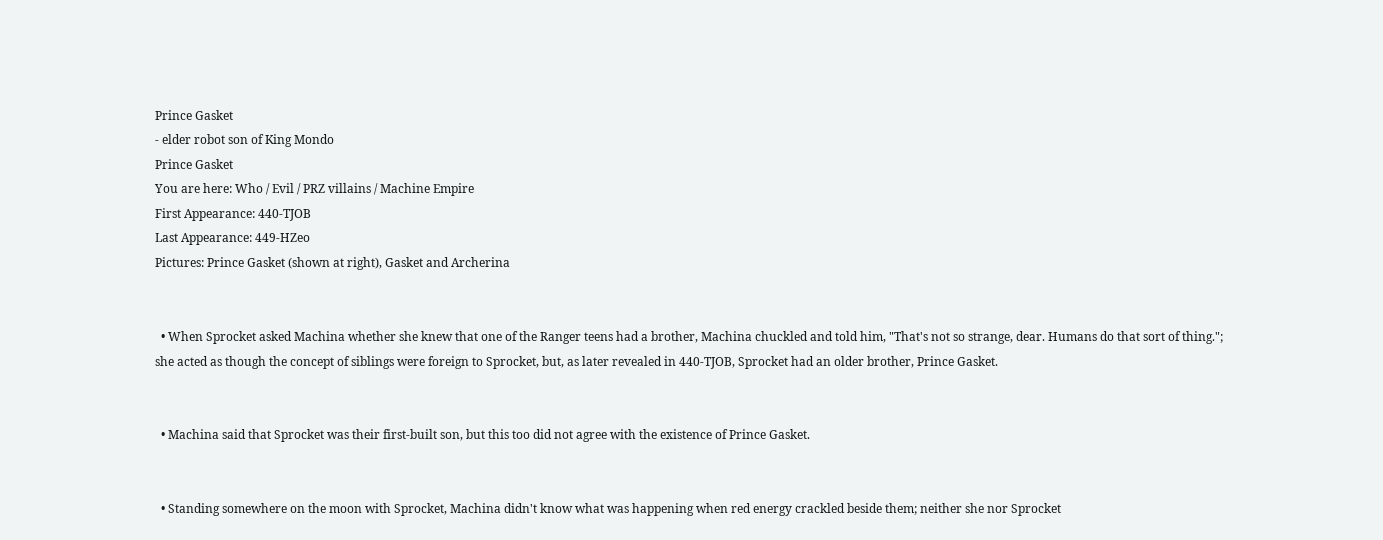Prince Gasket
- elder robot son of King Mondo
Prince Gasket
You are here: Who / Evil / PRZ villains / Machine Empire
First Appearance: 440-TJOB
Last Appearance: 449-HZeo
Pictures: Prince Gasket (shown at right), Gasket and Archerina


  • When Sprocket asked Machina whether she knew that one of the Ranger teens had a brother, Machina chuckled and told him, "That's not so strange, dear. Humans do that sort of thing."; she acted as though the concept of siblings were foreign to Sprocket, but, as later revealed in 440-TJOB, Sprocket had an older brother, Prince Gasket.


  • Machina said that Sprocket was their first-built son, but this too did not agree with the existence of Prince Gasket.


  • Standing somewhere on the moon with Sprocket, Machina didn't know what was happening when red energy crackled beside them; neither she nor Sprocket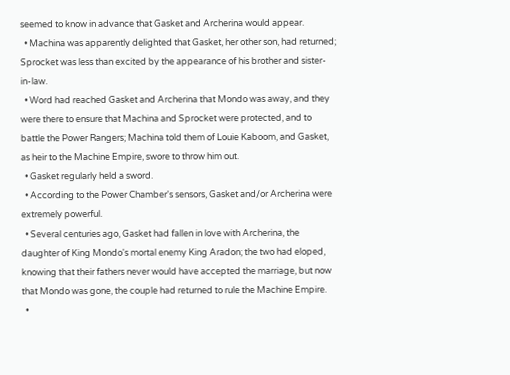seemed to know in advance that Gasket and Archerina would appear.
  • Machina was apparently delighted that Gasket, her other son, had returned; Sprocket was less than excited by the appearance of his brother and sister-in-law.
  • Word had reached Gasket and Archerina that Mondo was away, and they were there to ensure that Machina and Sprocket were protected, and to battle the Power Rangers; Machina told them of Louie Kaboom, and Gasket, as heir to the Machine Empire, swore to throw him out.
  • Gasket regularly held a sword.
  • According to the Power Chamber's sensors, Gasket and/or Archerina were extremely powerful.
  • Several centuries ago, Gasket had fallen in love with Archerina, the daughter of King Mondo's mortal enemy King Aradon; the two had eloped, knowing that their fathers never would have accepted the marriage, but now that Mondo was gone, the couple had returned to rule the Machine Empire.
  •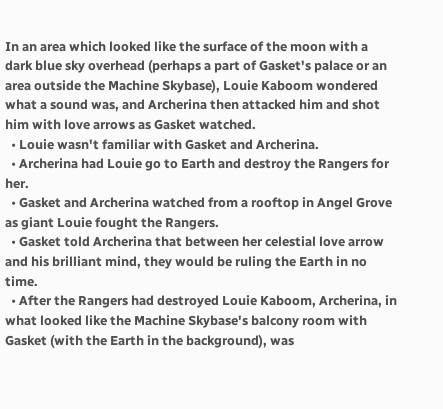In an area which looked like the surface of the moon with a dark blue sky overhead (perhaps a part of Gasket's palace or an area outside the Machine Skybase), Louie Kaboom wondered what a sound was, and Archerina then attacked him and shot him with love arrows as Gasket watched.
  • Louie wasn't familiar with Gasket and Archerina.
  • Archerina had Louie go to Earth and destroy the Rangers for her.
  • Gasket and Archerina watched from a rooftop in Angel Grove as giant Louie fought the Rangers.
  • Gasket told Archerina that between her celestial love arrow and his brilliant mind, they would be ruling the Earth in no time.
  • After the Rangers had destroyed Louie Kaboom, Archerina, in what looked like the Machine Skybase's balcony room with Gasket (with the Earth in the background), was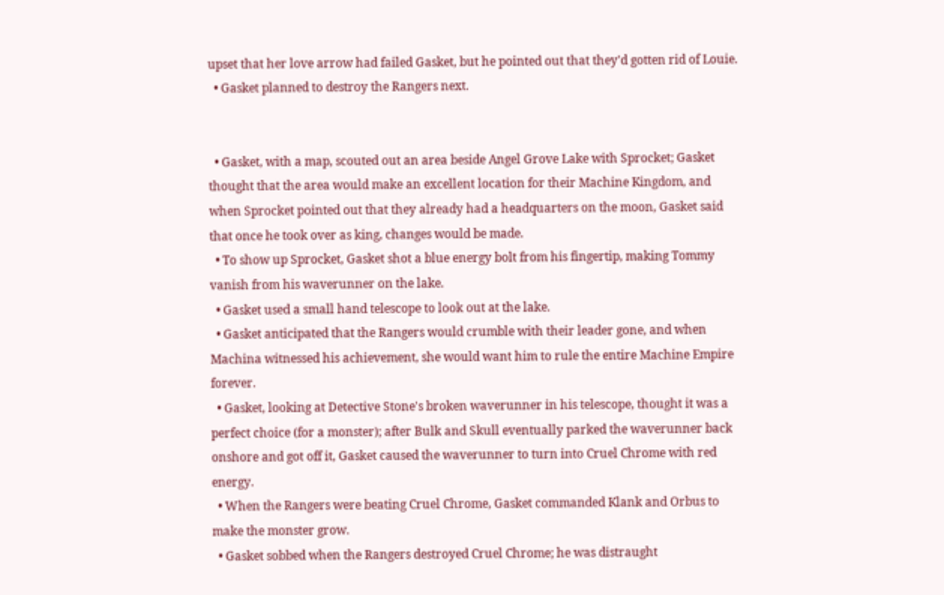upset that her love arrow had failed Gasket, but he pointed out that they'd gotten rid of Louie.
  • Gasket planned to destroy the Rangers next.


  • Gasket, with a map, scouted out an area beside Angel Grove Lake with Sprocket; Gasket thought that the area would make an excellent location for their Machine Kingdom, and when Sprocket pointed out that they already had a headquarters on the moon, Gasket said that once he took over as king, changes would be made.
  • To show up Sprocket, Gasket shot a blue energy bolt from his fingertip, making Tommy vanish from his waverunner on the lake.
  • Gasket used a small hand telescope to look out at the lake.
  • Gasket anticipated that the Rangers would crumble with their leader gone, and when Machina witnessed his achievement, she would want him to rule the entire Machine Empire forever.
  • Gasket, looking at Detective Stone's broken waverunner in his telescope, thought it was a perfect choice (for a monster); after Bulk and Skull eventually parked the waverunner back onshore and got off it, Gasket caused the waverunner to turn into Cruel Chrome with red energy.
  • When the Rangers were beating Cruel Chrome, Gasket commanded Klank and Orbus to make the monster grow.
  • Gasket sobbed when the Rangers destroyed Cruel Chrome; he was distraught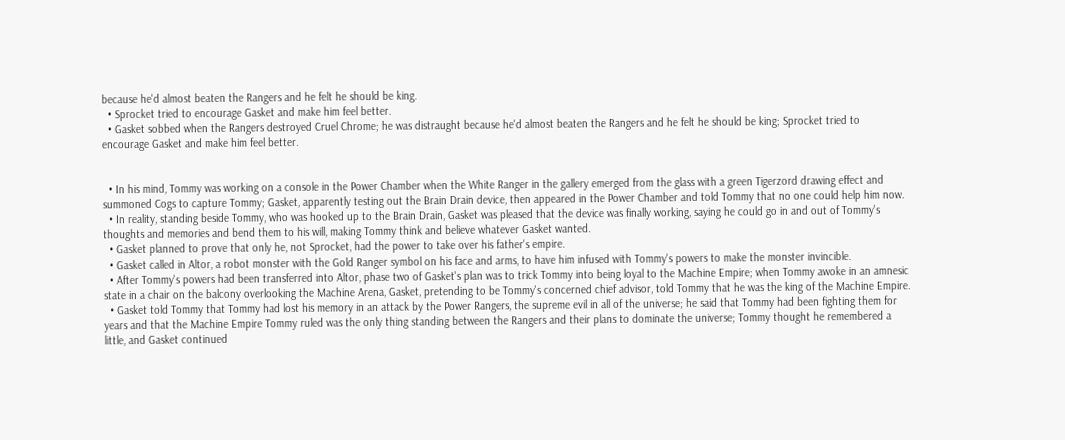because he'd almost beaten the Rangers and he felt he should be king.
  • Sprocket tried to encourage Gasket and make him feel better.
  • Gasket sobbed when the Rangers destroyed Cruel Chrome; he was distraught because he'd almost beaten the Rangers and he felt he should be king; Sprocket tried to encourage Gasket and make him feel better.


  • In his mind, Tommy was working on a console in the Power Chamber when the White Ranger in the gallery emerged from the glass with a green Tigerzord drawing effect and summoned Cogs to capture Tommy; Gasket, apparently testing out the Brain Drain device, then appeared in the Power Chamber and told Tommy that no one could help him now.
  • In reality, standing beside Tommy, who was hooked up to the Brain Drain, Gasket was pleased that the device was finally working, saying he could go in and out of Tommy's thoughts and memories and bend them to his will, making Tommy think and believe whatever Gasket wanted.
  • Gasket planned to prove that only he, not Sprocket, had the power to take over his father's empire.
  • Gasket called in Altor, a robot monster with the Gold Ranger symbol on his face and arms, to have him infused with Tommy's powers to make the monster invincible.
  • After Tommy's powers had been transferred into Altor, phase two of Gasket's plan was to trick Tommy into being loyal to the Machine Empire; when Tommy awoke in an amnesic state in a chair on the balcony overlooking the Machine Arena, Gasket, pretending to be Tommy's concerned chief advisor, told Tommy that he was the king of the Machine Empire.
  • Gasket told Tommy that Tommy had lost his memory in an attack by the Power Rangers, the supreme evil in all of the universe; he said that Tommy had been fighting them for years and that the Machine Empire Tommy ruled was the only thing standing between the Rangers and their plans to dominate the universe; Tommy thought he remembered a little, and Gasket continued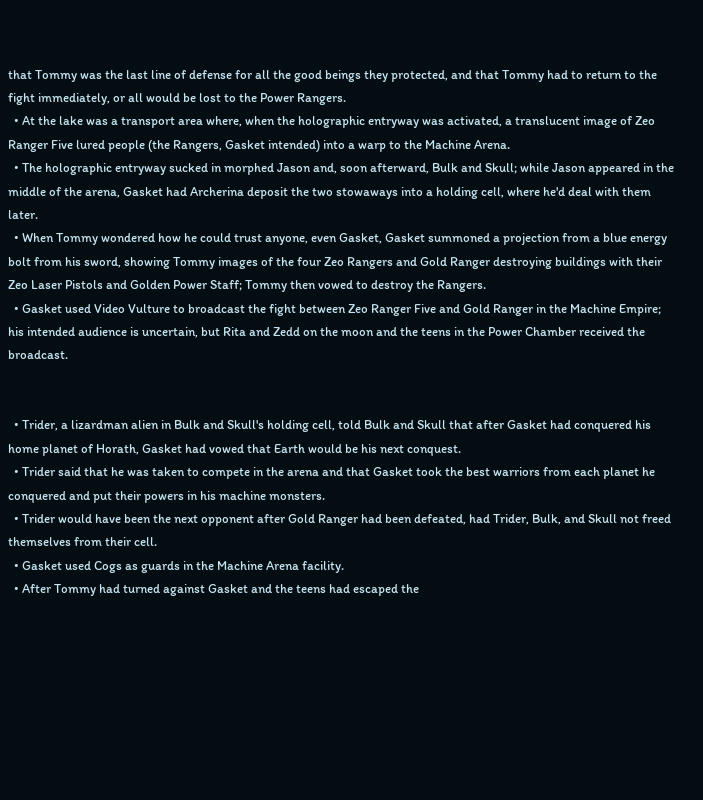that Tommy was the last line of defense for all the good beings they protected, and that Tommy had to return to the fight immediately, or all would be lost to the Power Rangers.
  • At the lake was a transport area where, when the holographic entryway was activated, a translucent image of Zeo Ranger Five lured people (the Rangers, Gasket intended) into a warp to the Machine Arena.
  • The holographic entryway sucked in morphed Jason and, soon afterward, Bulk and Skull; while Jason appeared in the middle of the arena, Gasket had Archerina deposit the two stowaways into a holding cell, where he'd deal with them later.
  • When Tommy wondered how he could trust anyone, even Gasket, Gasket summoned a projection from a blue energy bolt from his sword, showing Tommy images of the four Zeo Rangers and Gold Ranger destroying buildings with their Zeo Laser Pistols and Golden Power Staff; Tommy then vowed to destroy the Rangers.
  • Gasket used Video Vulture to broadcast the fight between Zeo Ranger Five and Gold Ranger in the Machine Empire; his intended audience is uncertain, but Rita and Zedd on the moon and the teens in the Power Chamber received the broadcast.


  • Trider, a lizardman alien in Bulk and Skull's holding cell, told Bulk and Skull that after Gasket had conquered his home planet of Horath, Gasket had vowed that Earth would be his next conquest.
  • Trider said that he was taken to compete in the arena and that Gasket took the best warriors from each planet he conquered and put their powers in his machine monsters.
  • Trider would have been the next opponent after Gold Ranger had been defeated, had Trider, Bulk, and Skull not freed themselves from their cell.
  • Gasket used Cogs as guards in the Machine Arena facility.
  • After Tommy had turned against Gasket and the teens had escaped the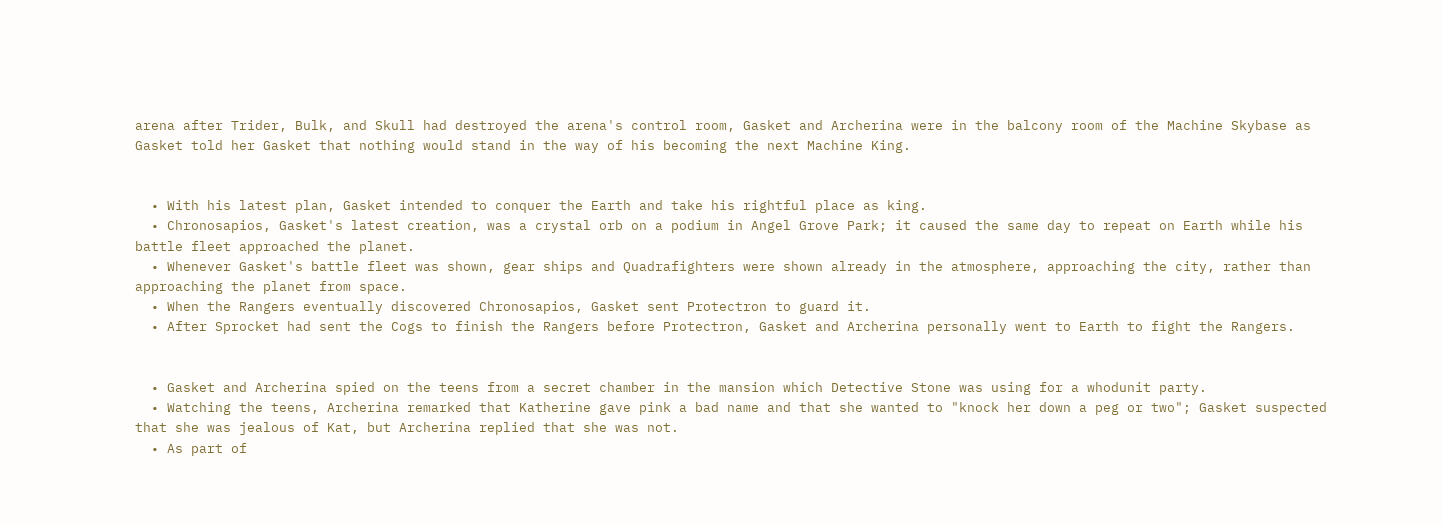arena after Trider, Bulk, and Skull had destroyed the arena's control room, Gasket and Archerina were in the balcony room of the Machine Skybase as Gasket told her Gasket that nothing would stand in the way of his becoming the next Machine King.


  • With his latest plan, Gasket intended to conquer the Earth and take his rightful place as king.
  • Chronosapios, Gasket's latest creation, was a crystal orb on a podium in Angel Grove Park; it caused the same day to repeat on Earth while his battle fleet approached the planet.
  • Whenever Gasket's battle fleet was shown, gear ships and Quadrafighters were shown already in the atmosphere, approaching the city, rather than approaching the planet from space.
  • When the Rangers eventually discovered Chronosapios, Gasket sent Protectron to guard it.
  • After Sprocket had sent the Cogs to finish the Rangers before Protectron, Gasket and Archerina personally went to Earth to fight the Rangers.


  • Gasket and Archerina spied on the teens from a secret chamber in the mansion which Detective Stone was using for a whodunit party.
  • Watching the teens, Archerina remarked that Katherine gave pink a bad name and that she wanted to "knock her down a peg or two"; Gasket suspected that she was jealous of Kat, but Archerina replied that she was not.
  • As part of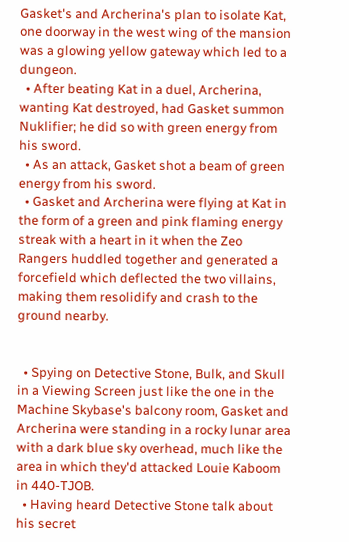Gasket's and Archerina's plan to isolate Kat, one doorway in the west wing of the mansion was a glowing yellow gateway which led to a dungeon.
  • After beating Kat in a duel, Archerina, wanting Kat destroyed, had Gasket summon Nuklifier; he did so with green energy from his sword.
  • As an attack, Gasket shot a beam of green energy from his sword.
  • Gasket and Archerina were flying at Kat in the form of a green and pink flaming energy streak with a heart in it when the Zeo Rangers huddled together and generated a forcefield which deflected the two villains, making them resolidify and crash to the ground nearby.


  • Spying on Detective Stone, Bulk, and Skull in a Viewing Screen just like the one in the Machine Skybase's balcony room, Gasket and Archerina were standing in a rocky lunar area with a dark blue sky overhead, much like the area in which they'd attacked Louie Kaboom in 440-TJOB.
  • Having heard Detective Stone talk about his secret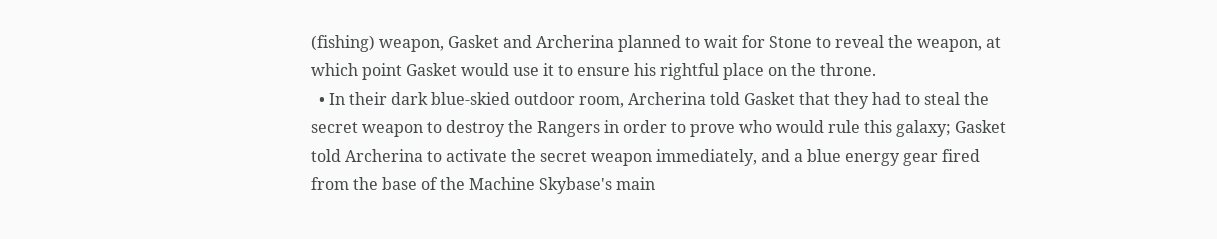(fishing) weapon, Gasket and Archerina planned to wait for Stone to reveal the weapon, at which point Gasket would use it to ensure his rightful place on the throne.
  • In their dark blue-skied outdoor room, Archerina told Gasket that they had to steal the secret weapon to destroy the Rangers in order to prove who would rule this galaxy; Gasket told Archerina to activate the secret weapon immediately, and a blue energy gear fired from the base of the Machine Skybase's main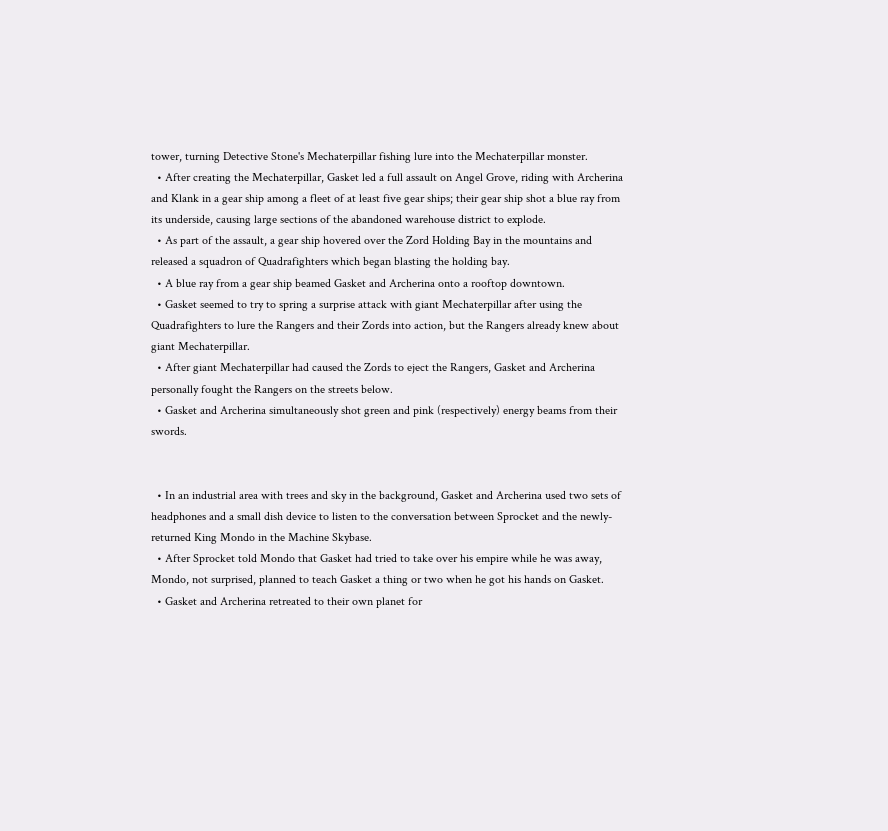tower, turning Detective Stone's Mechaterpillar fishing lure into the Mechaterpillar monster.
  • After creating the Mechaterpillar, Gasket led a full assault on Angel Grove, riding with Archerina and Klank in a gear ship among a fleet of at least five gear ships; their gear ship shot a blue ray from its underside, causing large sections of the abandoned warehouse district to explode.
  • As part of the assault, a gear ship hovered over the Zord Holding Bay in the mountains and released a squadron of Quadrafighters which began blasting the holding bay.
  • A blue ray from a gear ship beamed Gasket and Archerina onto a rooftop downtown.
  • Gasket seemed to try to spring a surprise attack with giant Mechaterpillar after using the Quadrafighters to lure the Rangers and their Zords into action, but the Rangers already knew about giant Mechaterpillar.
  • After giant Mechaterpillar had caused the Zords to eject the Rangers, Gasket and Archerina personally fought the Rangers on the streets below.
  • Gasket and Archerina simultaneously shot green and pink (respectively) energy beams from their swords.


  • In an industrial area with trees and sky in the background, Gasket and Archerina used two sets of headphones and a small dish device to listen to the conversation between Sprocket and the newly-returned King Mondo in the Machine Skybase.
  • After Sprocket told Mondo that Gasket had tried to take over his empire while he was away, Mondo, not surprised, planned to teach Gasket a thing or two when he got his hands on Gasket.
  • Gasket and Archerina retreated to their own planet for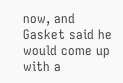now, and Gasket said he would come up with a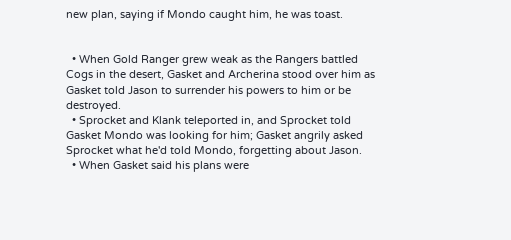new plan, saying if Mondo caught him, he was toast.


  • When Gold Ranger grew weak as the Rangers battled Cogs in the desert, Gasket and Archerina stood over him as Gasket told Jason to surrender his powers to him or be destroyed.
  • Sprocket and Klank teleported in, and Sprocket told Gasket Mondo was looking for him; Gasket angrily asked Sprocket what he'd told Mondo, forgetting about Jason.
  • When Gasket said his plans were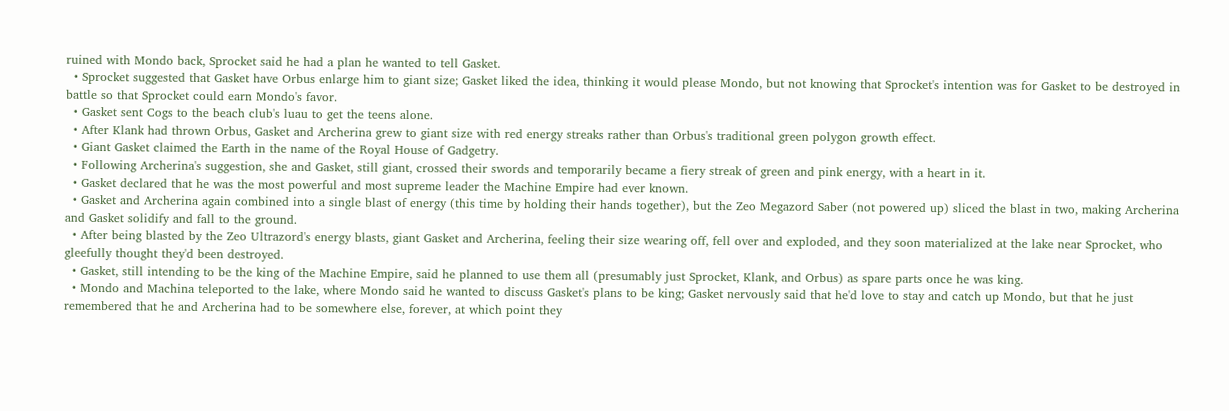ruined with Mondo back, Sprocket said he had a plan he wanted to tell Gasket.
  • Sprocket suggested that Gasket have Orbus enlarge him to giant size; Gasket liked the idea, thinking it would please Mondo, but not knowing that Sprocket's intention was for Gasket to be destroyed in battle so that Sprocket could earn Mondo's favor.
  • Gasket sent Cogs to the beach club's luau to get the teens alone.
  • After Klank had thrown Orbus, Gasket and Archerina grew to giant size with red energy streaks rather than Orbus's traditional green polygon growth effect.
  • Giant Gasket claimed the Earth in the name of the Royal House of Gadgetry.
  • Following Archerina's suggestion, she and Gasket, still giant, crossed their swords and temporarily became a fiery streak of green and pink energy, with a heart in it.
  • Gasket declared that he was the most powerful and most supreme leader the Machine Empire had ever known.
  • Gasket and Archerina again combined into a single blast of energy (this time by holding their hands together), but the Zeo Megazord Saber (not powered up) sliced the blast in two, making Archerina and Gasket solidify and fall to the ground.
  • After being blasted by the Zeo Ultrazord's energy blasts, giant Gasket and Archerina, feeling their size wearing off, fell over and exploded, and they soon materialized at the lake near Sprocket, who gleefully thought they'd been destroyed.
  • Gasket, still intending to be the king of the Machine Empire, said he planned to use them all (presumably just Sprocket, Klank, and Orbus) as spare parts once he was king.
  • Mondo and Machina teleported to the lake, where Mondo said he wanted to discuss Gasket's plans to be king; Gasket nervously said that he'd love to stay and catch up Mondo, but that he just remembered that he and Archerina had to be somewhere else, forever, at which point they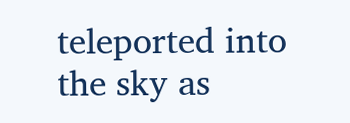teleported into the sky as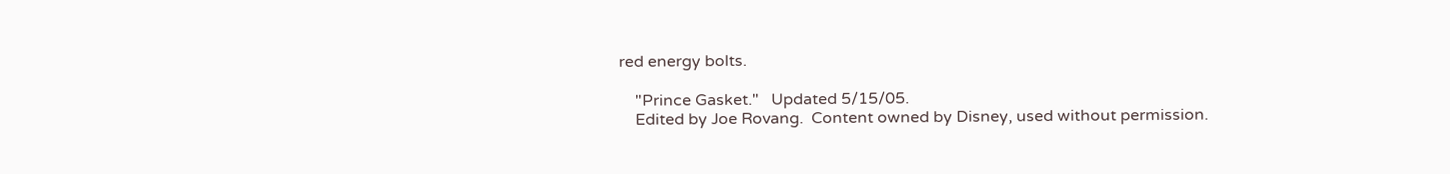red energy bolts.

    "Prince Gasket."   Updated 5/15/05.
    Edited by Joe Rovang.  Content owned by Disney, used without permission.